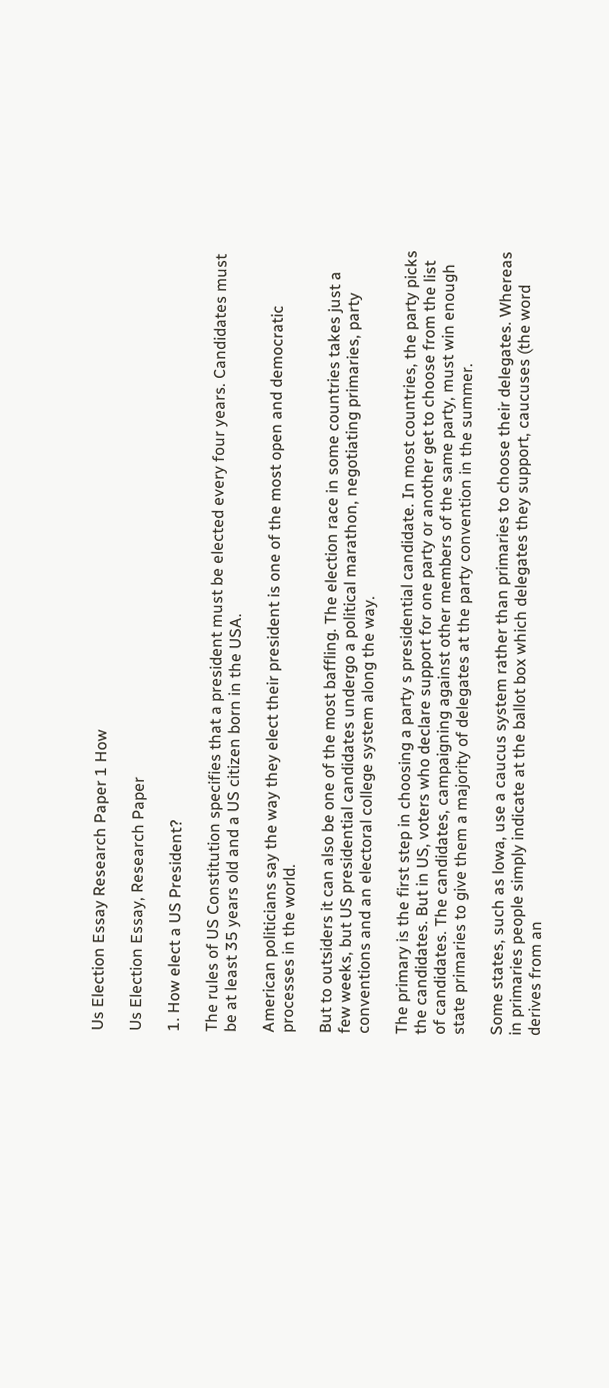Us Election Essay Research Paper 1 How

Us Election Essay, Research Paper

1. How elect a US President?

The rules of US Constitution specifies that a president must be elected every four years. Candidates must be at least 35 years old and a US citizen born in the USA.

American politicians say the way they elect their president is one of the most open and democratic processes in the world.

But to outsiders it can also be one of the most baffling. The election race in some countries takes just a few weeks, but US presidential candidates undergo a political marathon, negotiating primaries, party conventions and an electoral college system along the way.

The primary is the first step in choosing a party s presidential candidate. In most countries, the party picks the candidates. But in US, voters who declare support for one party or another get to choose from the list of candidates. The candidates, campaigning against other members of the same party, must win enough state primaries to give them a majority of delegates at the party convention in the summer.

Some states, such as lowa, use a caucus system rather than primaries to choose their delegates. Whereas in primaries people simply indicate at the ballot box which delegates they support, caucuses (the word derives from an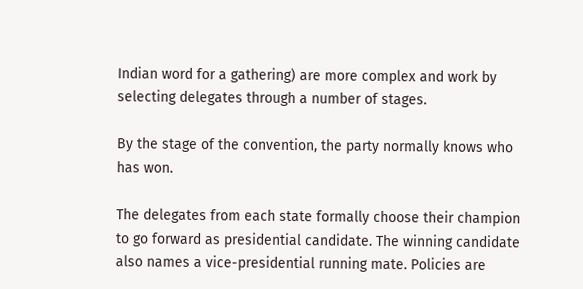Indian word for a gathering) are more complex and work by selecting delegates through a number of stages.

By the stage of the convention, the party normally knows who has won.

The delegates from each state formally choose their champion to go forward as presidential candidate. The winning candidate also names a vice-presidential running mate. Policies are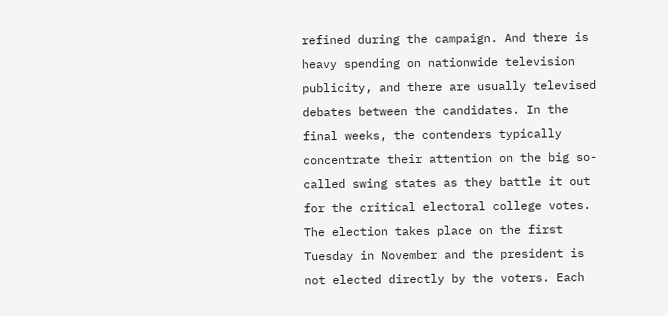refined during the campaign. And there is heavy spending on nationwide television publicity, and there are usually televised debates between the candidates. In the final weeks, the contenders typically concentrate their attention on the big so-called swing states as they battle it out for the critical electoral college votes. The election takes place on the first Tuesday in November and the president is not elected directly by the voters. Each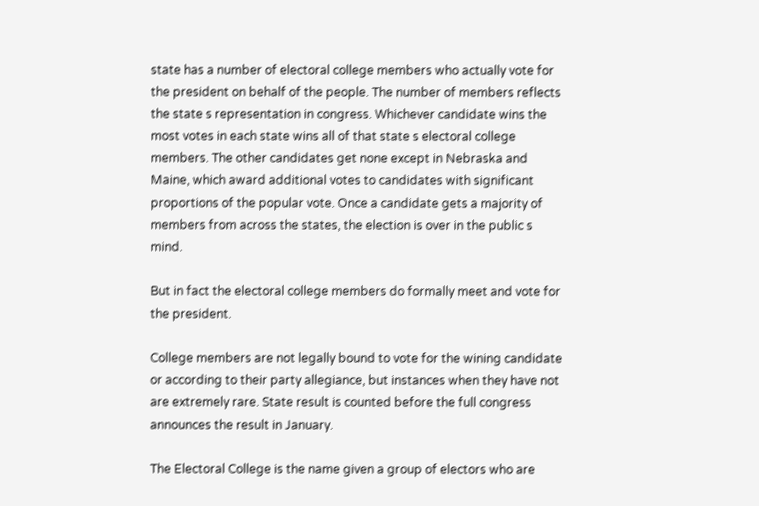state has a number of electoral college members who actually vote for the president on behalf of the people. The number of members reflects the state s representation in congress. Whichever candidate wins the most votes in each state wins all of that state s electoral college members. The other candidates get none except in Nebraska and Maine, which award additional votes to candidates with significant proportions of the popular vote. Once a candidate gets a majority of members from across the states, the election is over in the public s mind.

But in fact the electoral college members do formally meet and vote for the president.

College members are not legally bound to vote for the wining candidate or according to their party allegiance, but instances when they have not are extremely rare. State result is counted before the full congress announces the result in January.

The Electoral College is the name given a group of electors who are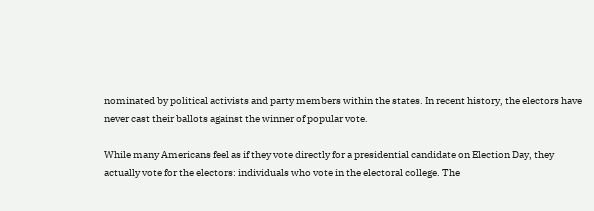nominated by political activists and party members within the states. In recent history, the electors have never cast their ballots against the winner of popular vote.

While many Americans feel as if they vote directly for a presidential candidate on Election Day, they actually vote for the electors: individuals who vote in the electoral college. The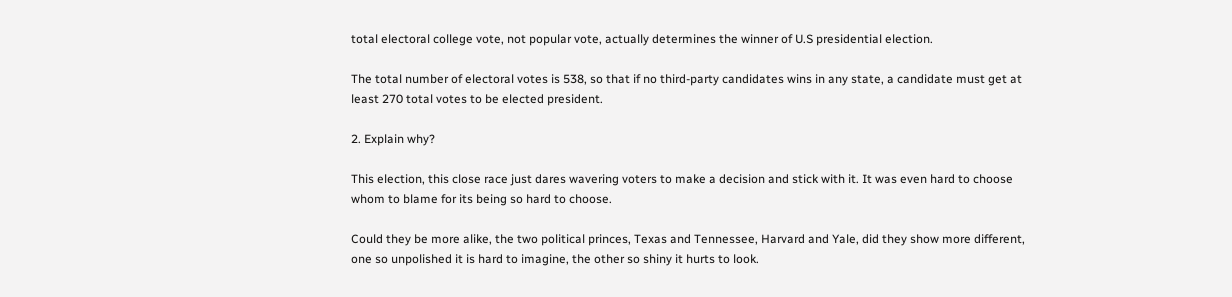total electoral college vote, not popular vote, actually determines the winner of U.S presidential election.

The total number of electoral votes is 538, so that if no third-party candidates wins in any state, a candidate must get at least 270 total votes to be elected president.

2. Explain why?

This election, this close race just dares wavering voters to make a decision and stick with it. It was even hard to choose whom to blame for its being so hard to choose.

Could they be more alike, the two political princes, Texas and Tennessee, Harvard and Yale, did they show more different, one so unpolished it is hard to imagine, the other so shiny it hurts to look.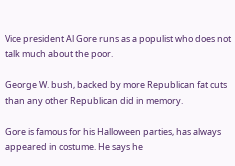Vice president Al Gore runs as a populist who does not talk much about the poor.

George W. bush, backed by more Republican fat cuts than any other Republican did in memory.

Gore is famous for his Halloween parties, has always appeared in costume. He says he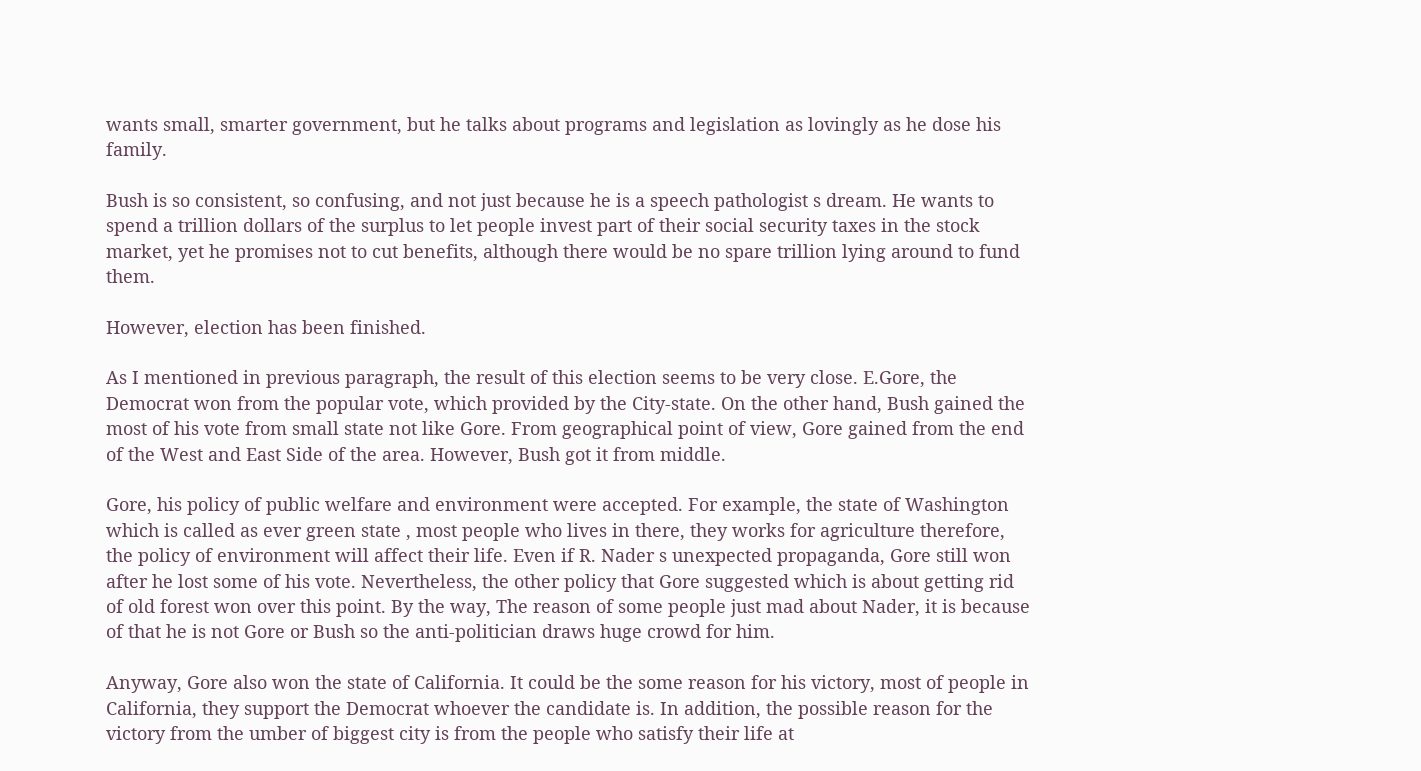wants small, smarter government, but he talks about programs and legislation as lovingly as he dose his family.

Bush is so consistent, so confusing, and not just because he is a speech pathologist s dream. He wants to spend a trillion dollars of the surplus to let people invest part of their social security taxes in the stock market, yet he promises not to cut benefits, although there would be no spare trillion lying around to fund them.

However, election has been finished.

As I mentioned in previous paragraph, the result of this election seems to be very close. E.Gore, the Democrat won from the popular vote, which provided by the City-state. On the other hand, Bush gained the most of his vote from small state not like Gore. From geographical point of view, Gore gained from the end of the West and East Side of the area. However, Bush got it from middle.

Gore, his policy of public welfare and environment were accepted. For example, the state of Washington which is called as ever green state , most people who lives in there, they works for agriculture therefore, the policy of environment will affect their life. Even if R. Nader s unexpected propaganda, Gore still won after he lost some of his vote. Nevertheless, the other policy that Gore suggested which is about getting rid of old forest won over this point. By the way, The reason of some people just mad about Nader, it is because of that he is not Gore or Bush so the anti-politician draws huge crowd for him.

Anyway, Gore also won the state of California. It could be the some reason for his victory, most of people in California, they support the Democrat whoever the candidate is. In addition, the possible reason for the victory from the umber of biggest city is from the people who satisfy their life at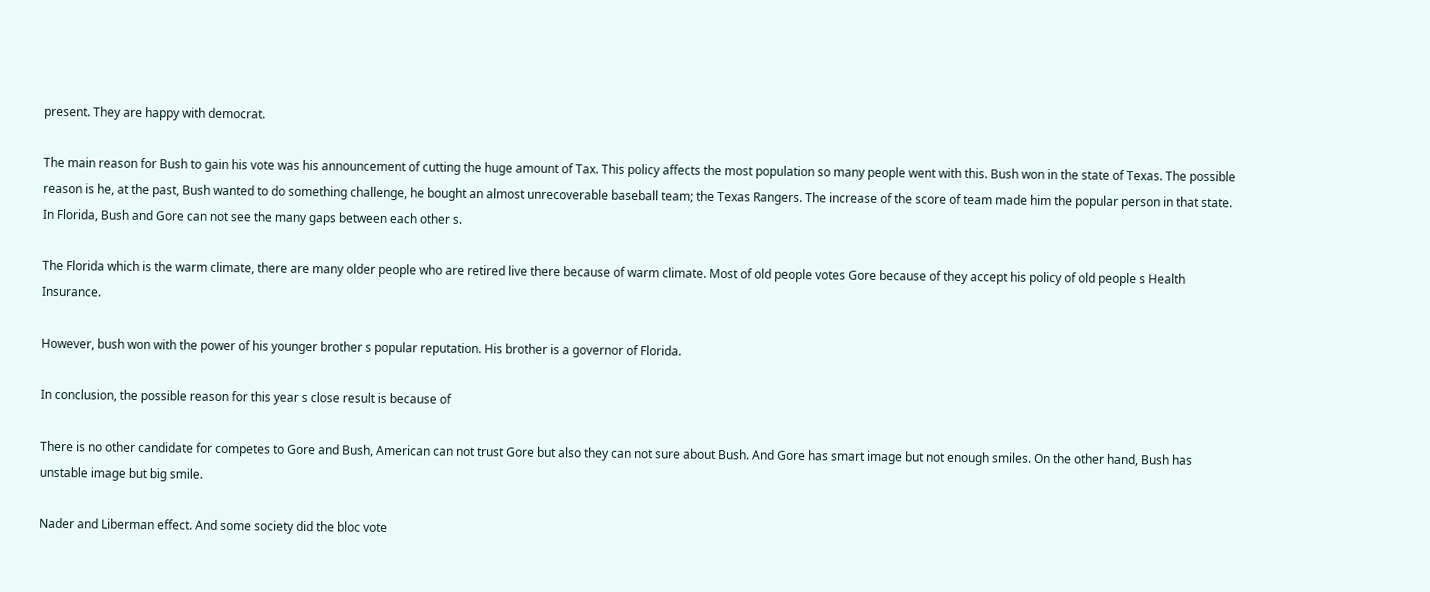present. They are happy with democrat.

The main reason for Bush to gain his vote was his announcement of cutting the huge amount of Tax. This policy affects the most population so many people went with this. Bush won in the state of Texas. The possible reason is he, at the past, Bush wanted to do something challenge, he bought an almost unrecoverable baseball team; the Texas Rangers. The increase of the score of team made him the popular person in that state. In Florida, Bush and Gore can not see the many gaps between each other s.

The Florida which is the warm climate, there are many older people who are retired live there because of warm climate. Most of old people votes Gore because of they accept his policy of old people s Health Insurance.

However, bush won with the power of his younger brother s popular reputation. His brother is a governor of Florida.

In conclusion, the possible reason for this year s close result is because of

There is no other candidate for competes to Gore and Bush, American can not trust Gore but also they can not sure about Bush. And Gore has smart image but not enough smiles. On the other hand, Bush has unstable image but big smile.

Nader and Liberman effect. And some society did the bloc vote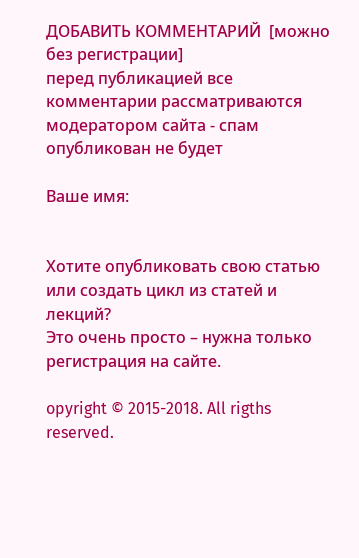ДОБАВИТЬ КОММЕНТАРИЙ  [можно без регистрации]
перед публикацией все комментарии рассматриваются модератором сайта - спам опубликован не будет

Ваше имя:


Хотите опубликовать свою статью или создать цикл из статей и лекций?
Это очень просто – нужна только регистрация на сайте.

opyright © 2015-2018. All rigths reserved.